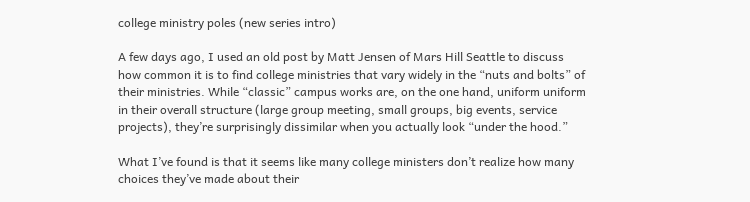college ministry poles (new series intro)

A few days ago, I used an old post by Matt Jensen of Mars Hill Seattle to discuss how common it is to find college ministries that vary widely in the “nuts and bolts” of their ministries. While “classic” campus works are, on the one hand, uniform uniform in their overall structure (large group meeting, small groups, big events, service projects), they’re surprisingly dissimilar when you actually look “under the hood.”

What I’ve found is that it seems like many college ministers don’t realize how many choices they’ve made about their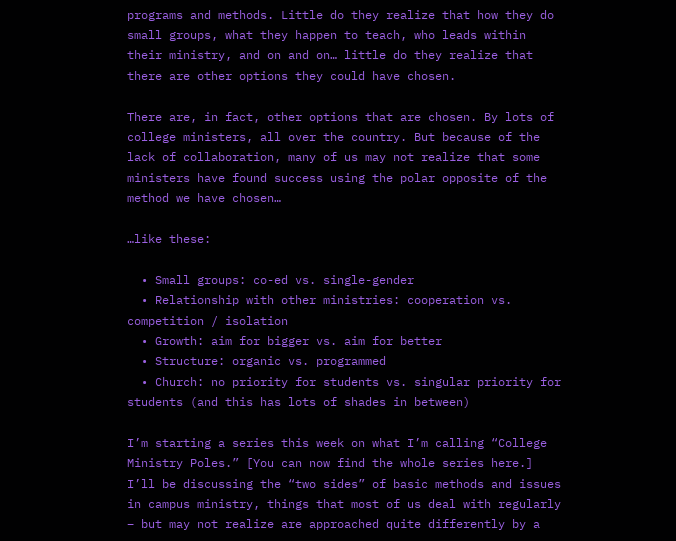programs and methods. Little do they realize that how they do small groups, what they happen to teach, who leads within their ministry, and on and on… little do they realize that there are other options they could have chosen.

There are, in fact, other options that are chosen. By lots of college ministers, all over the country. But because of the lack of collaboration, many of us may not realize that some ministers have found success using the polar opposite of the method we have chosen…

…like these:

  • Small groups: co-ed vs. single-gender
  • Relationship with other ministries: cooperation vs. competition / isolation
  • Growth: aim for bigger vs. aim for better
  • Structure: organic vs. programmed
  • Church: no priority for students vs. singular priority for students (and this has lots of shades in between)

I’m starting a series this week on what I’m calling “College Ministry Poles.” [You can now find the whole series here.] I’ll be discussing the “two sides” of basic methods and issues in campus ministry, things that most of us deal with regularly – but may not realize are approached quite differently by a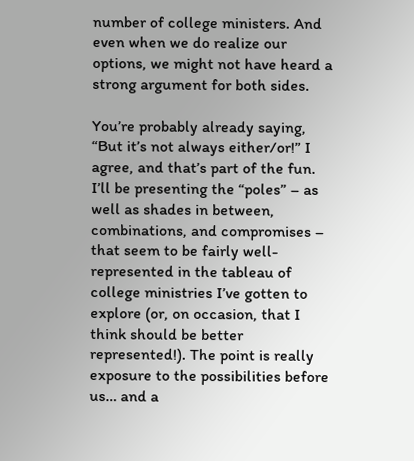number of college ministers. And even when we do realize our options, we might not have heard a strong argument for both sides.

You’re probably already saying, “But it’s not always either/or!” I agree, and that’s part of the fun. I’ll be presenting the “poles” – as well as shades in between, combinations, and compromises – that seem to be fairly well-represented in the tableau of college ministries I’ve gotten to explore (or, on occasion, that I think should be better represented!). The point is really exposure to the possibilities before us… and a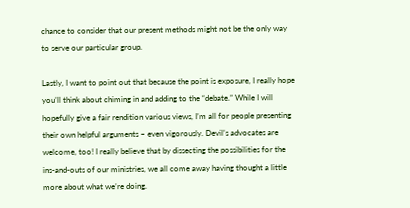chance to consider that our present methods might not be the only way to serve our particular group.

Lastly, I want to point out that because the point is exposure, I really hope you’ll think about chiming in and adding to the “debate.” While I will hopefully give a fair rendition various views, I’m all for people presenting their own helpful arguments – even vigorously. Devil’s advocates are welcome, too! I really believe that by dissecting the possibilities for the ins-and-outs of our ministries, we all come away having thought a little more about what we’re doing.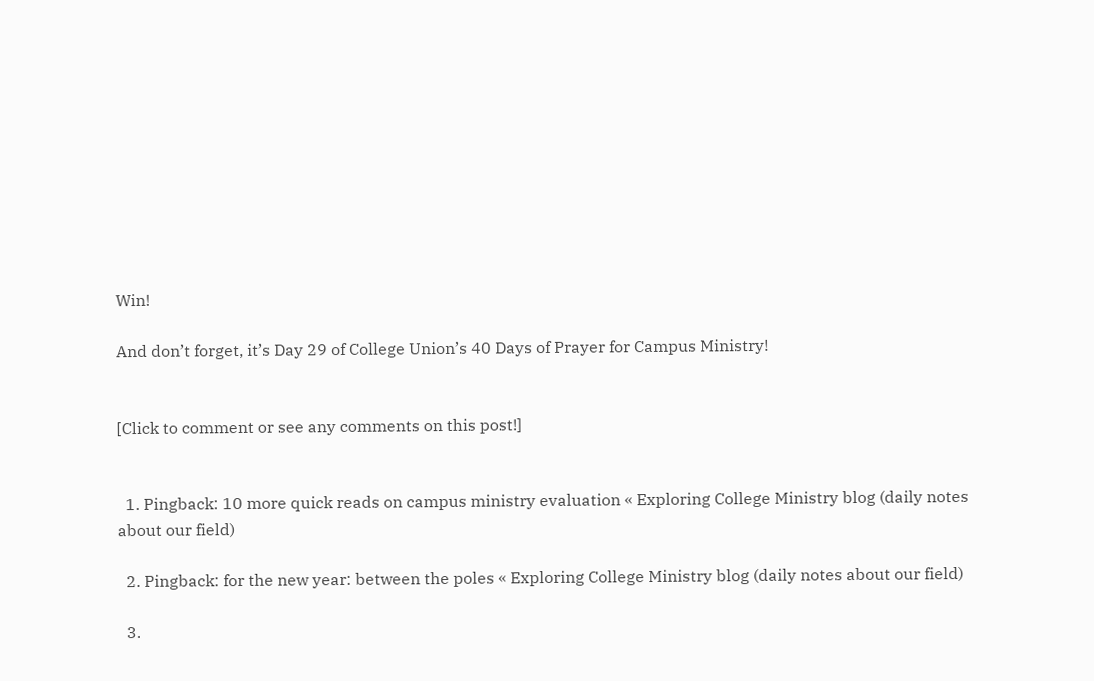Win!

And don’t forget, it’s Day 29 of College Union’s 40 Days of Prayer for Campus Ministry!


[Click to comment or see any comments on this post!]


  1. Pingback: 10 more quick reads on campus ministry evaluation « Exploring College Ministry blog (daily notes about our field)

  2. Pingback: for the new year: between the poles « Exploring College Ministry blog (daily notes about our field)

  3.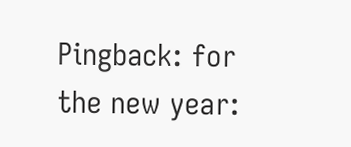Pingback: for the new year: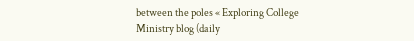between the poles « Exploring College Ministry blog (daily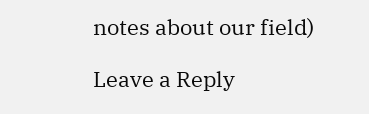notes about our field)

Leave a Reply